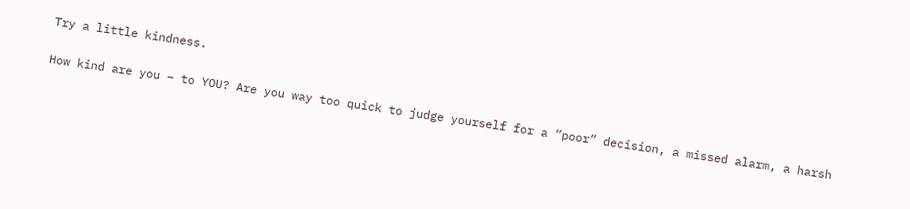Try a little kindness.

How kind are you – to YOU? Are you way too quick to judge yourself for a “poor” decision, a missed alarm, a harsh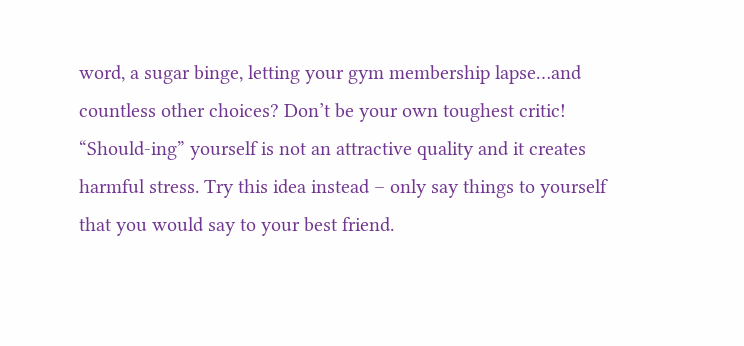word, a sugar binge, letting your gym membership lapse…and countless other choices? Don’t be your own toughest critic! “Should-ing” yourself is not an attractive quality and it creates harmful stress. Try this idea instead – only say things to yourself that you would say to your best friend.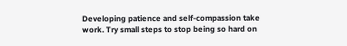Developing patience and self-compassion take work. Try small steps to stop being so hard on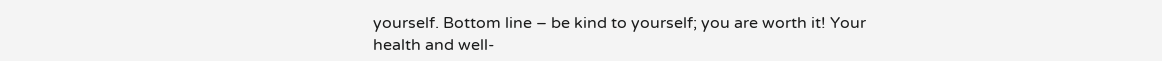yourself. Bottom line – be kind to yourself; you are worth it! Your health and well-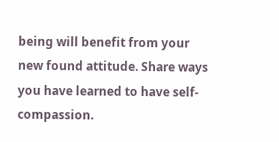being will benefit from your new found attitude. Share ways you have learned to have self-compassion.